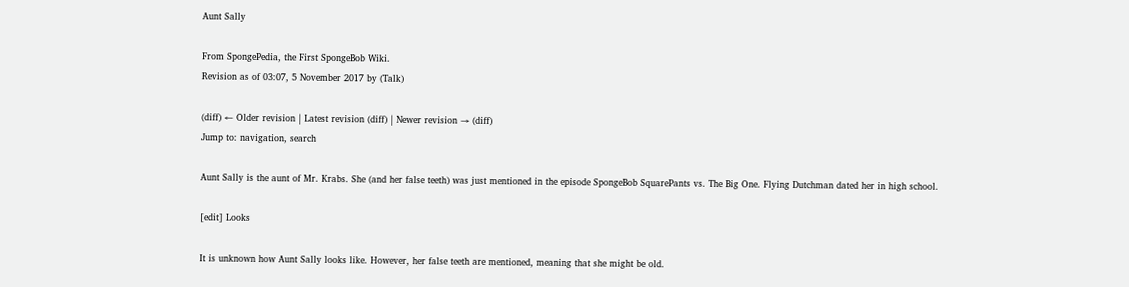Aunt Sally

From SpongePedia, the First SpongeBob Wiki.
Revision as of 03:07, 5 November 2017 by (Talk)

(diff) ← Older revision | Latest revision (diff) | Newer revision → (diff)
Jump to: navigation, search

Aunt Sally is the aunt of Mr. Krabs. She (and her false teeth) was just mentioned in the episode SpongeBob SquarePants vs. The Big One. Flying Dutchman dated her in high school.

[edit] Looks

It is unknown how Aunt Sally looks like. However, her false teeth are mentioned, meaning that she might be old.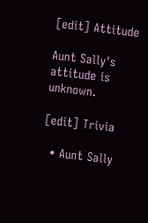[edit] Attitude

Aunt Sally's attitude is unknown.

[edit] Trivia

  • Aunt Sally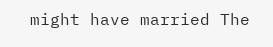might have married The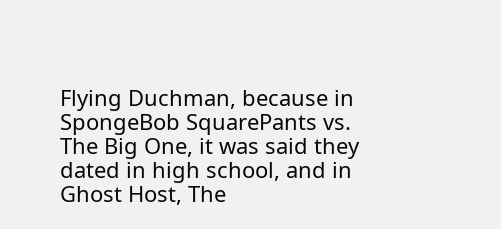Flying Duchman, because in SpongeBob SquarePants vs. The Big One, it was said they dated in high school, and in Ghost Host, The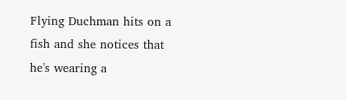Flying Duchman hits on a fish and she notices that he's wearing a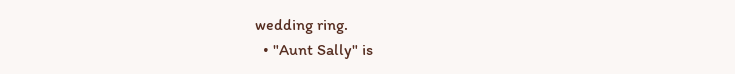wedding ring.
  • "Aunt Sally" is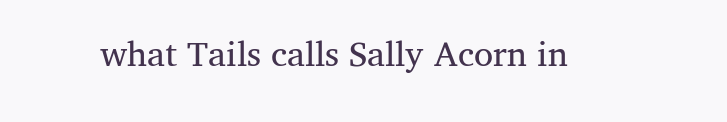what Tails calls Sally Acorn in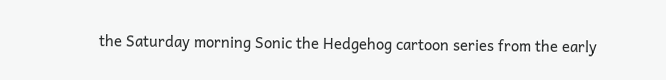the Saturday morning Sonic the Hedgehog cartoon series from the early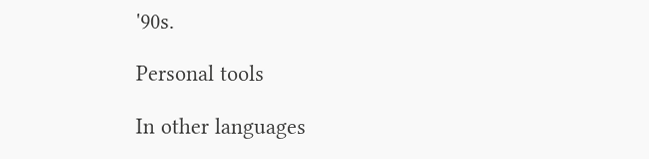'90s.

Personal tools

In other languages